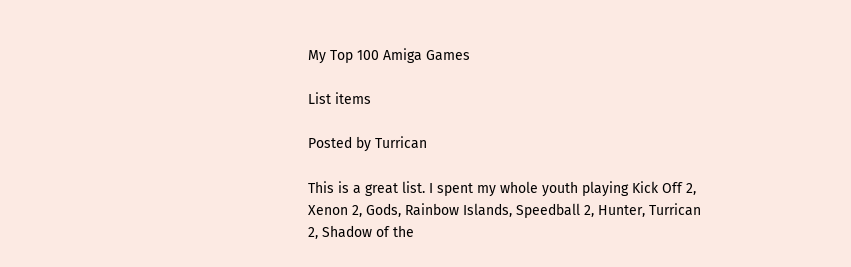My Top 100 Amiga Games

List items

Posted by Turrican

This is a great list. I spent my whole youth playing Kick Off 2, Xenon 2, Gods, Rainbow Islands, Speedball 2, Hunter, Turrican 2, Shadow of the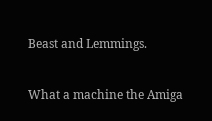Beast and Lemmings.

What a machine the Amiga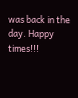was back in the day. Happy times!!!